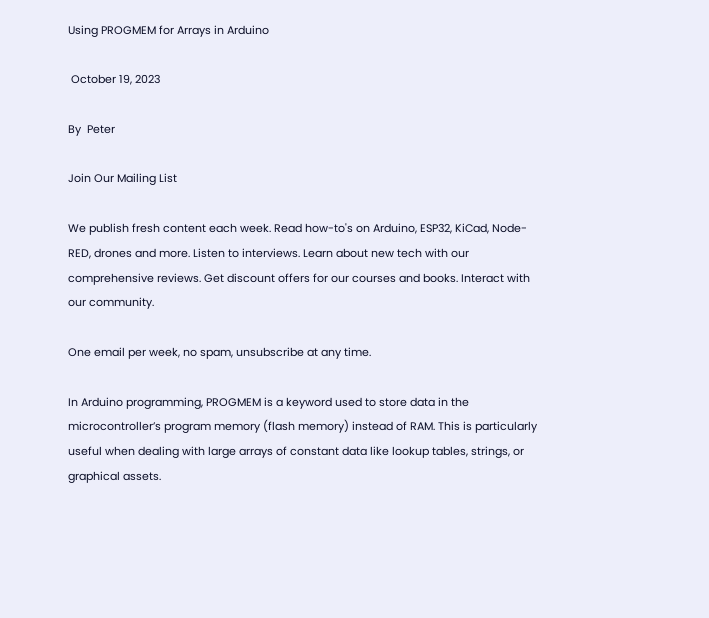Using PROGMEM for Arrays in Arduino

 October 19, 2023

By  Peter

Join Our Mailing List

We publish fresh content each week. Read how-to's on Arduino, ESP32, KiCad, Node-RED, drones and more. Listen to interviews. Learn about new tech with our comprehensive reviews. Get discount offers for our courses and books. Interact with our community.

One email per week, no spam, unsubscribe at any time.

In Arduino programming, PROGMEM is a keyword used to store data in the microcontroller’s program memory (flash memory) instead of RAM. This is particularly useful when dealing with large arrays of constant data like lookup tables, strings, or graphical assets.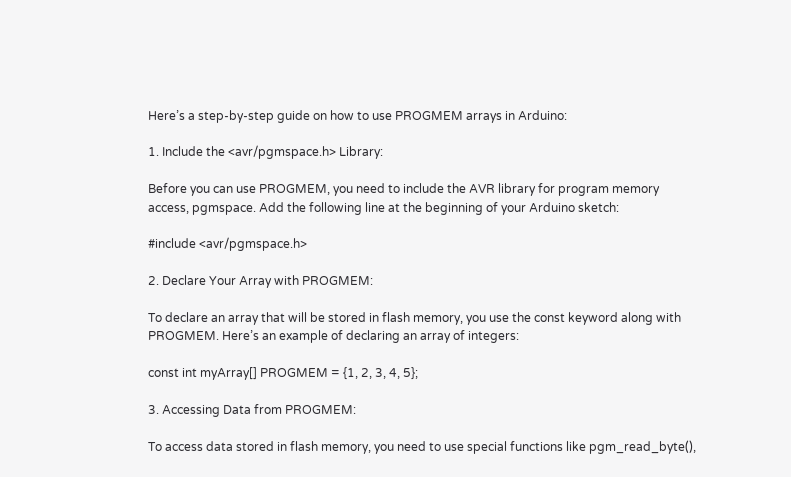Here’s a step-by-step guide on how to use PROGMEM arrays in Arduino:

1. Include the <avr/pgmspace.h> Library:

Before you can use PROGMEM, you need to include the AVR library for program memory access, pgmspace. Add the following line at the beginning of your Arduino sketch:

#include <avr/pgmspace.h>

2. Declare Your Array with PROGMEM:

To declare an array that will be stored in flash memory, you use the const keyword along with PROGMEM. Here’s an example of declaring an array of integers:

const int myArray[] PROGMEM = {1, 2, 3, 4, 5};

3. Accessing Data from PROGMEM:

To access data stored in flash memory, you need to use special functions like pgm_read_byte(),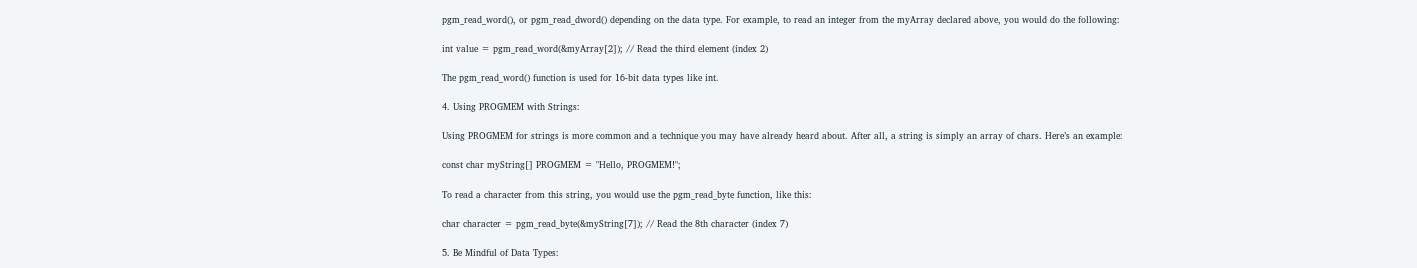pgm_read_word(), or pgm_read_dword() depending on the data type. For example, to read an integer from the myArray declared above, you would do the following:

int value = pgm_read_word(&myArray[2]); // Read the third element (index 2)

The pgm_read_word() function is used for 16-bit data types like int.

4. Using PROGMEM with Strings:

Using PROGMEM for strings is more common and a technique you may have already heard about. After all, a string is simply an array of chars. Here’s an example:

const char myString[] PROGMEM = "Hello, PROGMEM!";

To read a character from this string, you would use the pgm_read_byte function, like this:

char character = pgm_read_byte(&myString[7]); // Read the 8th character (index 7)

5. Be Mindful of Data Types: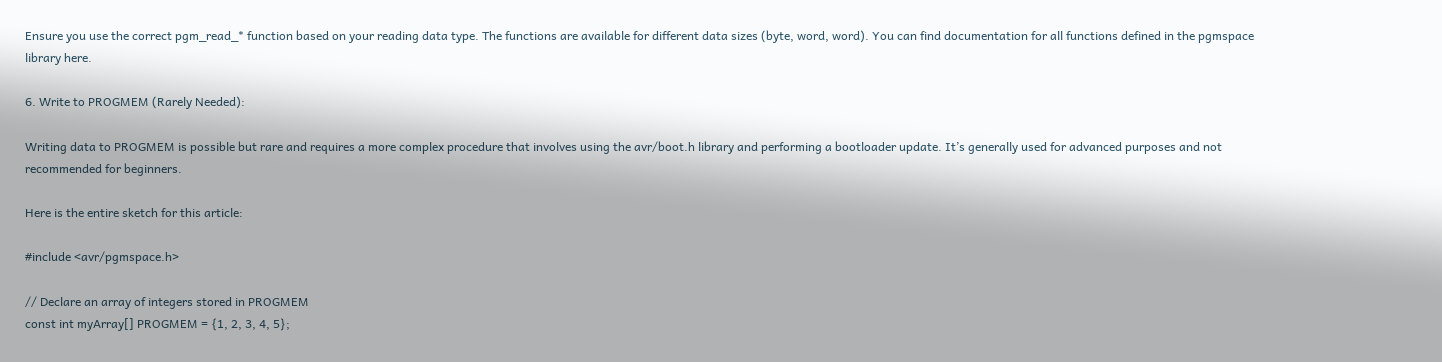Ensure you use the correct pgm_read_* function based on your reading data type. The functions are available for different data sizes (byte, word, word). You can find documentation for all functions defined in the pgmspace library here.

6. Write to PROGMEM (Rarely Needed):

Writing data to PROGMEM is possible but rare and requires a more complex procedure that involves using the avr/boot.h library and performing a bootloader update. It’s generally used for advanced purposes and not recommended for beginners.

Here is the entire sketch for this article:

#include <avr/pgmspace.h>

// Declare an array of integers stored in PROGMEM
const int myArray[] PROGMEM = {1, 2, 3, 4, 5};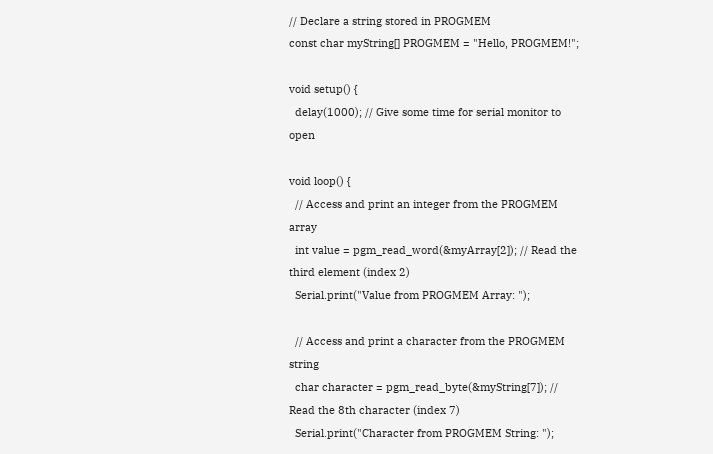// Declare a string stored in PROGMEM
const char myString[] PROGMEM = "Hello, PROGMEM!";

void setup() {
  delay(1000); // Give some time for serial monitor to open

void loop() {
  // Access and print an integer from the PROGMEM array
  int value = pgm_read_word(&myArray[2]); // Read the third element (index 2)
  Serial.print("Value from PROGMEM Array: ");

  // Access and print a character from the PROGMEM string
  char character = pgm_read_byte(&myString[7]); // Read the 8th character (index 7)
  Serial.print("Character from PROGMEM String: ");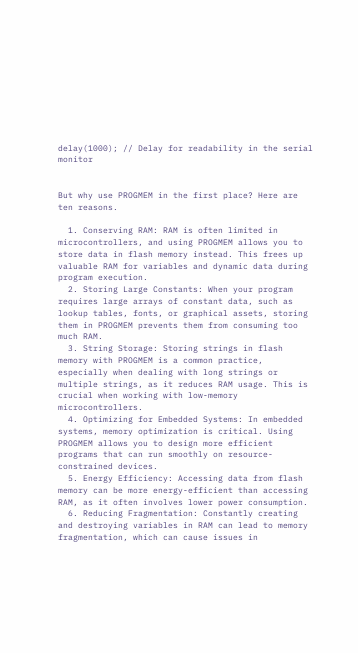delay(1000); // Delay for readability in the serial monitor


But why use PROGMEM in the first place? Here are ten reasons.

  1. Conserving RAM: RAM is often limited in microcontrollers, and using PROGMEM allows you to store data in flash memory instead. This frees up valuable RAM for variables and dynamic data during program execution.
  2. Storing Large Constants: When your program requires large arrays of constant data, such as lookup tables, fonts, or graphical assets, storing them in PROGMEM prevents them from consuming too much RAM.
  3. String Storage: Storing strings in flash memory with PROGMEM is a common practice, especially when dealing with long strings or multiple strings, as it reduces RAM usage. This is crucial when working with low-memory microcontrollers.
  4. Optimizing for Embedded Systems: In embedded systems, memory optimization is critical. Using PROGMEM allows you to design more efficient programs that can run smoothly on resource-constrained devices.
  5. Energy Efficiency: Accessing data from flash memory can be more energy-efficient than accessing RAM, as it often involves lower power consumption.
  6. Reducing Fragmentation: Constantly creating and destroying variables in RAM can lead to memory fragmentation, which can cause issues in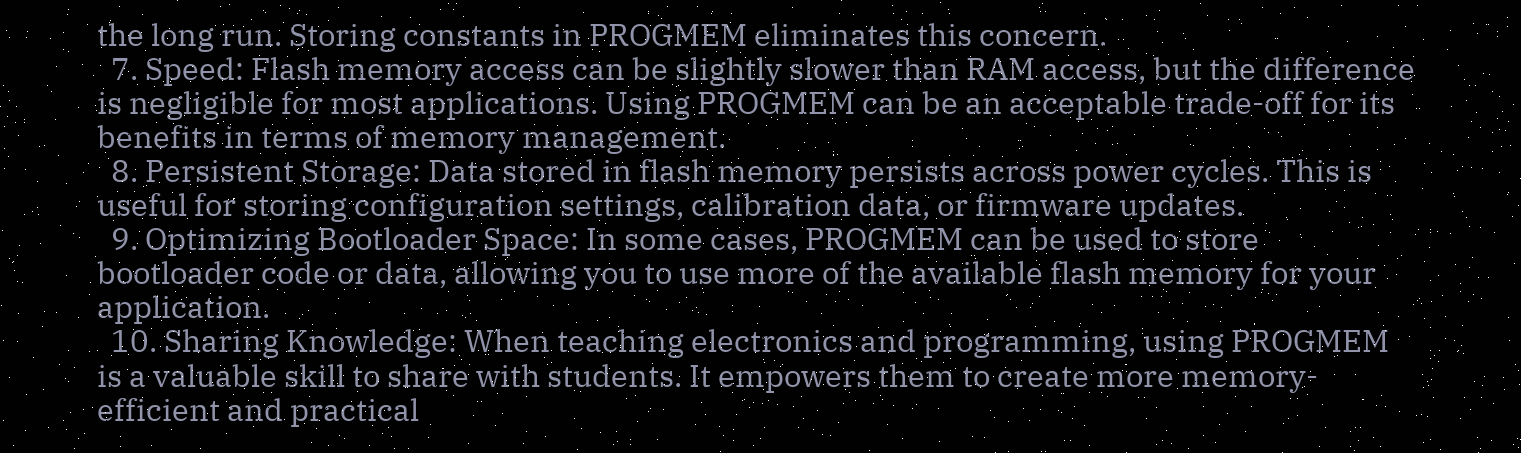the long run. Storing constants in PROGMEM eliminates this concern.
  7. Speed: Flash memory access can be slightly slower than RAM access, but the difference is negligible for most applications. Using PROGMEM can be an acceptable trade-off for its benefits in terms of memory management.
  8. Persistent Storage: Data stored in flash memory persists across power cycles. This is useful for storing configuration settings, calibration data, or firmware updates.
  9. Optimizing Bootloader Space: In some cases, PROGMEM can be used to store bootloader code or data, allowing you to use more of the available flash memory for your application.
  10. Sharing Knowledge: When teaching electronics and programming, using PROGMEM is a valuable skill to share with students. It empowers them to create more memory-efficient and practical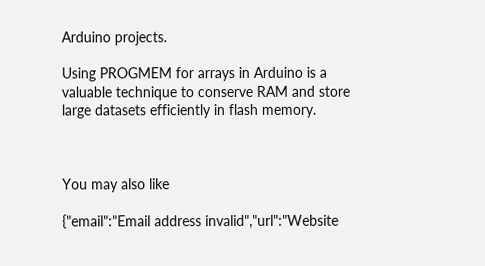Arduino projects.

Using PROGMEM for arrays in Arduino is a valuable technique to conserve RAM and store large datasets efficiently in flash memory.



You may also like

{"email":"Email address invalid","url":"Website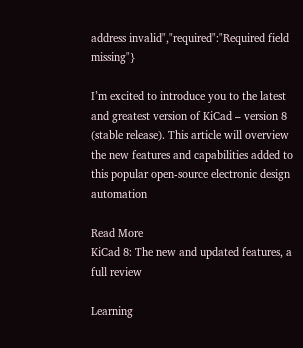address invalid","required":"Required field missing"}

I’m excited to introduce you to the latest and greatest version of KiCad – version 8 (stable release). This article will overview the new features and capabilities added to this popular open-source electronic design automation

Read More
KiCad 8: The new and updated features, a full review

Learning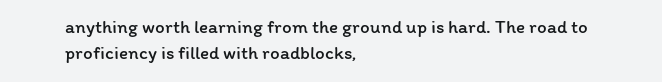anything worth learning from the ground up is hard. The road to proficiency is filled with roadblocks,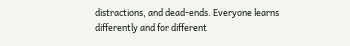distractions, and dead-ends. Everyone learns differently and for different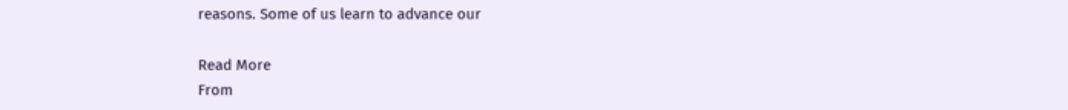reasons. Some of us learn to advance our

Read More
From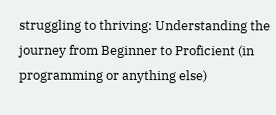struggling to thriving: Understanding the journey from Beginner to Proficient (in programming or anything else)